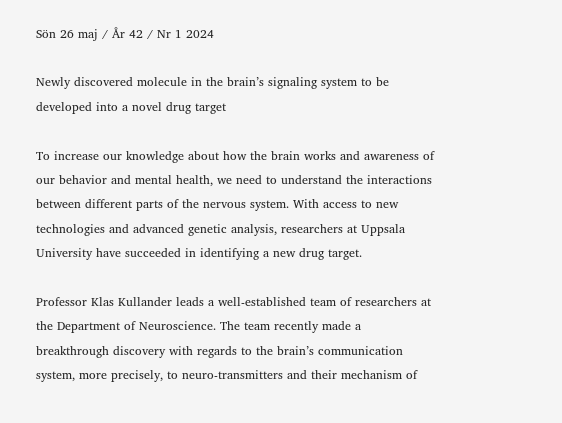Sön 26 maj / År 42 / Nr 1 2024

Newly discovered molecule in the brain’s signaling system to be developed into a novel drug target

To increase our knowledge about how the brain works and awareness of our behavior and mental health, we need to understand the interactions between different parts of the nervous system. With access to new technologies and advanced genetic analysis, researchers at Uppsala University have succeeded in identifying a new drug target.

Professor Klas Kullander leads a well-established team of researchers at the Department of Neuroscience. The team recently made a breakthrough discovery with regards to the brain’s communication system, more precisely, to neuro-transmitters and their mechanism of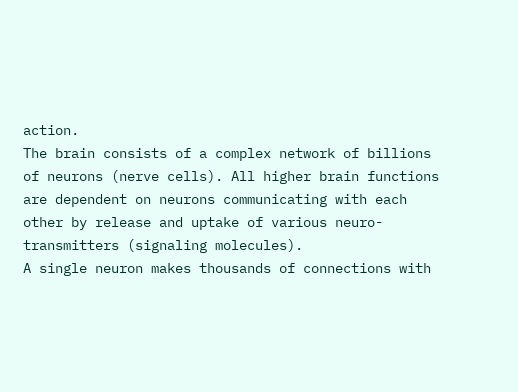action.
The brain consists of a complex network of billions of neurons (nerve cells). All higher brain functions are dependent on neurons communicating with each other by release and uptake of various neuro-transmitters (signaling molecules).
A single neuron makes thousands of connections with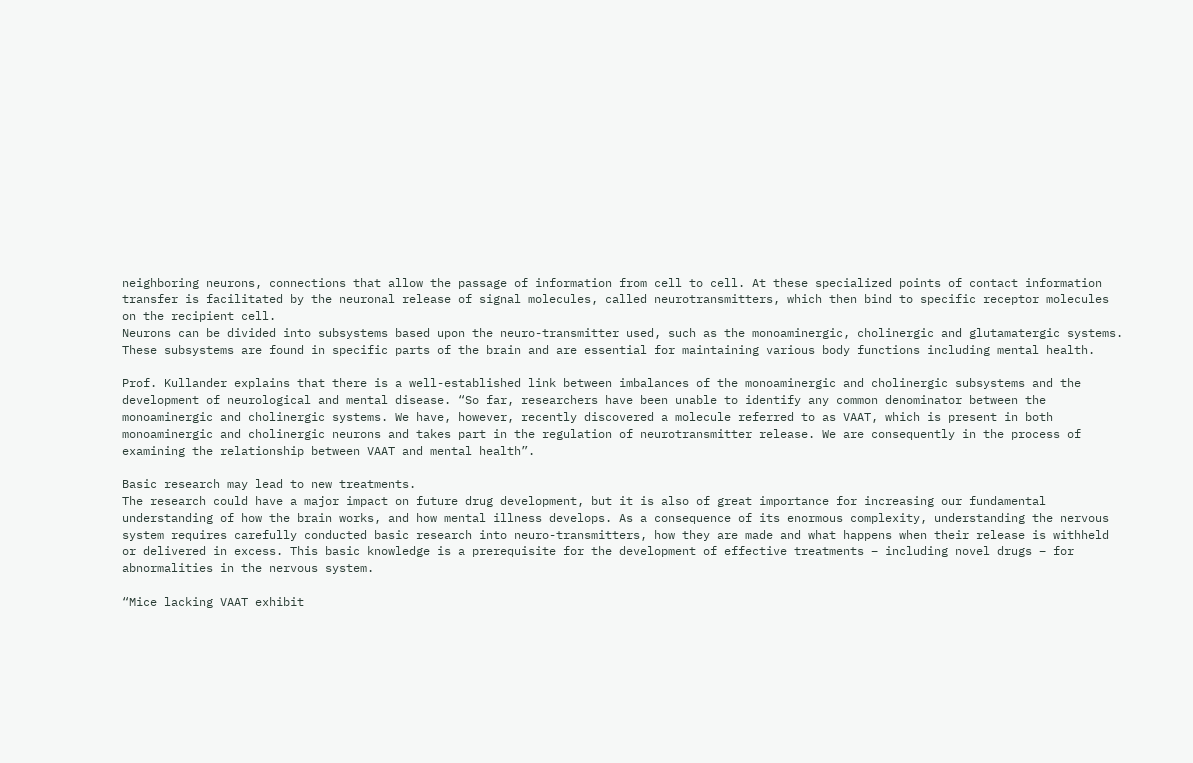neighboring neurons, connections that allow the passage of information from cell to cell. At these specialized points of contact information transfer is facilitated by the neuronal release of signal molecules, called neurotransmitters, which then bind to specific receptor molecules on the recipient cell.
Neurons can be divided into subsystems based upon the neuro-transmitter used, such as the monoaminergic, cholinergic and glutamatergic systems. These subsystems are found in specific parts of the brain and are essential for maintaining various body functions including mental health.

Prof. Kullander explains that there is a well-established link between imbalances of the monoaminergic and cholinergic subsystems and the development of neurological and mental disease. “So far, researchers have been unable to identify any common denominator between the monoaminergic and cholinergic systems. We have, however, recently discovered a molecule referred to as VAAT, which is present in both monoaminergic and cholinergic neurons and takes part in the regulation of neurotransmitter release. We are consequently in the process of examining the relationship between VAAT and mental health”.

Basic research may lead to new treatments.
The research could have a major impact on future drug development, but it is also of great importance for increasing our fundamental understanding of how the brain works, and how mental illness develops. As a consequence of its enormous complexity, understanding the nervous system requires carefully conducted basic research into neuro-transmitters, how they are made and what happens when their release is withheld or delivered in excess. This basic knowledge is a prerequisite for the development of effective treatments – including novel drugs – for abnormalities in the nervous system.

“Mice lacking VAAT exhibit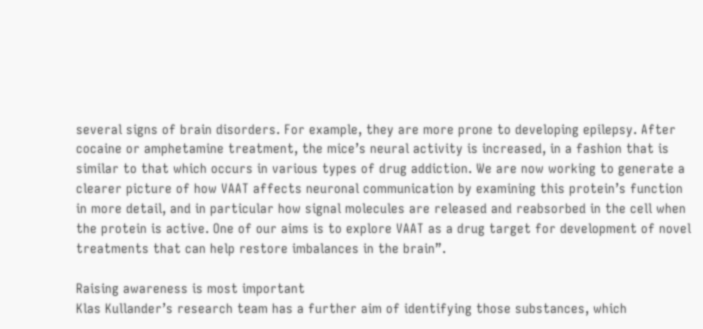several signs of brain disorders. For example, they are more prone to developing epilepsy. After cocaine or amphetamine treatment, the mice’s neural activity is increased, in a fashion that is similar to that which occurs in various types of drug addiction. We are now working to generate a clearer picture of how VAAT affects neuronal communication by examining this protein’s function in more detail, and in particular how signal molecules are released and reabsorbed in the cell when the protein is active. One of our aims is to explore VAAT as a drug target for development of novel treatments that can help restore imbalances in the brain”.

Raising awareness is most important
Klas Kullander’s research team has a further aim of identifying those substances, which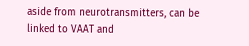aside from neurotransmitters, can be linked to VAAT and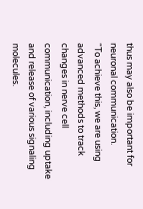thus may also be important for neuronal communication.
“To achieve this, we are using advanced methods to track changes in nerve cell communication, including uptake and release of various signaling molecules.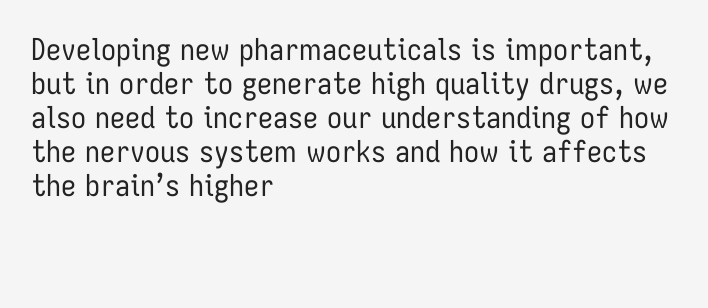Developing new pharmaceuticals is important, but in order to generate high quality drugs, we also need to increase our understanding of how the nervous system works and how it affects the brain’s higher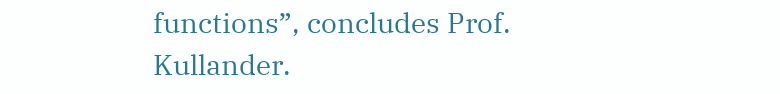functions”, concludes Prof. Kullander.